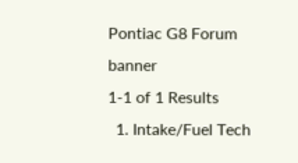Pontiac G8 Forum banner
1-1 of 1 Results
  1. Intake/Fuel Tech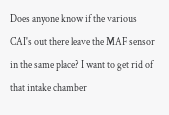Does anyone know if the various CAI's out there leave the MAF sensor in the same place? I want to get rid of that intake chamber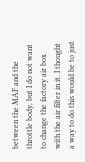between the MAF and the throttle body, but I do not want to change the factory air box with the air filter in it. I thought a way to do this would be to just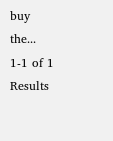buy the...
1-1 of 1 Results